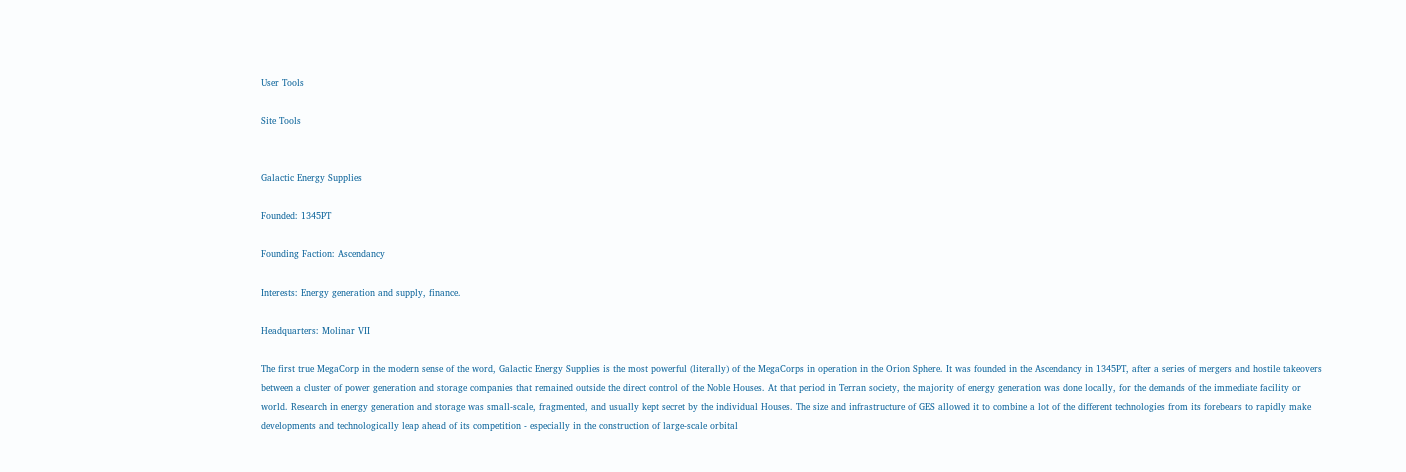User Tools

Site Tools


Galactic Energy Supplies

Founded: 1345PT

Founding Faction: Ascendancy

Interests: Energy generation and supply, finance.

Headquarters: Molinar VII

The first true MegaCorp in the modern sense of the word, Galactic Energy Supplies is the most powerful (literally) of the MegaCorps in operation in the Orion Sphere. It was founded in the Ascendancy in 1345PT, after a series of mergers and hostile takeovers between a cluster of power generation and storage companies that remained outside the direct control of the Noble Houses. At that period in Terran society, the majority of energy generation was done locally, for the demands of the immediate facility or world. Research in energy generation and storage was small-scale, fragmented, and usually kept secret by the individual Houses. The size and infrastructure of GES allowed it to combine a lot of the different technologies from its forebears to rapidly make developments and technologically leap ahead of its competition - especially in the construction of large-scale orbital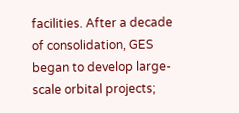facilities. After a decade of consolidation, GES began to develop large-scale orbital projects;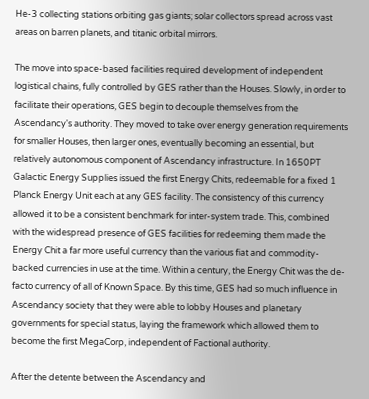He-3 collecting stations orbiting gas giants; solar collectors spread across vast areas on barren planets, and titanic orbital mirrors.

The move into space-based facilities required development of independent logistical chains, fully controlled by GES rather than the Houses. Slowly, in order to facilitate their operations, GES begin to decouple themselves from the Ascendancy's authority. They moved to take over energy generation requirements for smaller Houses, then larger ones, eventually becoming an essential, but relatively autonomous component of Ascendancy infrastructure. In 1650PT Galactic Energy Supplies issued the first Energy Chits, redeemable for a fixed 1 Planck Energy Unit each at any GES facility. The consistency of this currency allowed it to be a consistent benchmark for inter-system trade. This, combined with the widespread presence of GES facilities for redeeming them made the Energy Chit a far more useful currency than the various fiat and commodity-backed currencies in use at the time. Within a century, the Energy Chit was the de-facto currency of all of Known Space. By this time, GES had so much influence in Ascendancy society that they were able to lobby Houses and planetary governments for special status, laying the framework which allowed them to become the first MegaCorp, independent of Factional authority.

After the detente between the Ascendancy and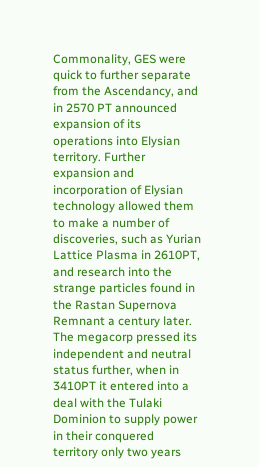Commonality, GES were quick to further separate from the Ascendancy, and in 2570 PT announced expansion of its operations into Elysian territory. Further expansion and incorporation of Elysian technology allowed them to make a number of discoveries, such as Yurian Lattice Plasma in 2610PT, and research into the strange particles found in the Rastan Supernova Remnant a century later. The megacorp pressed its independent and neutral status further, when in 3410PT it entered into a deal with the Tulaki Dominion to supply power in their conquered territory only two years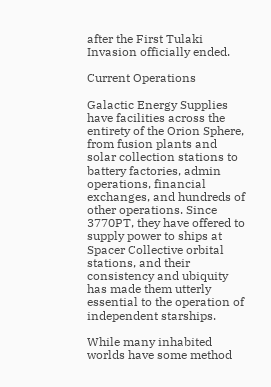after the First Tulaki Invasion officially ended.

Current Operations

Galactic Energy Supplies have facilities across the entirety of the Orion Sphere, from fusion plants and solar collection stations to battery factories, admin operations, financial exchanges, and hundreds of other operations. Since 3770PT, they have offered to supply power to ships at Spacer Collective orbital stations, and their consistency and ubiquity has made them utterly essential to the operation of independent starships.

While many inhabited worlds have some method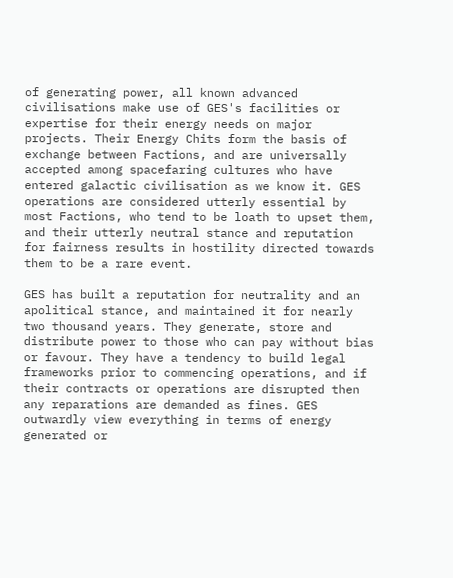of generating power, all known advanced civilisations make use of GES's facilities or expertise for their energy needs on major projects. Their Energy Chits form the basis of exchange between Factions, and are universally accepted among spacefaring cultures who have entered galactic civilisation as we know it. GES operations are considered utterly essential by most Factions, who tend to be loath to upset them, and their utterly neutral stance and reputation for fairness results in hostility directed towards them to be a rare event.

GES has built a reputation for neutrality and an apolitical stance, and maintained it for nearly two thousand years. They generate, store and distribute power to those who can pay without bias or favour. They have a tendency to build legal frameworks prior to commencing operations, and if their contracts or operations are disrupted then any reparations are demanded as fines. GES outwardly view everything in terms of energy generated or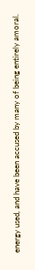energy used, and have been accused by many of being entirely amoral.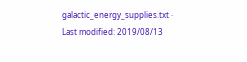galactic_energy_supplies.txt · Last modified: 2019/08/13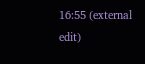16:55 (external edit)